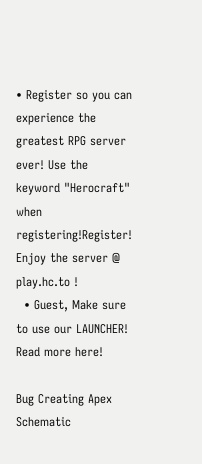• Register so you can experience the greatest RPG server ever! Use the keyword "Herocraft" when registering!Register! Enjoy the server @ play.hc.to !
  • Guest, Make sure to use our LAUNCHER! Read more here!

Bug Creating Apex Schematic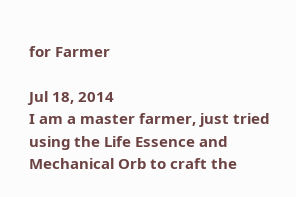for Farmer

Jul 18, 2014
I am a master farmer, just tried using the Life Essence and Mechanical Orb to craft the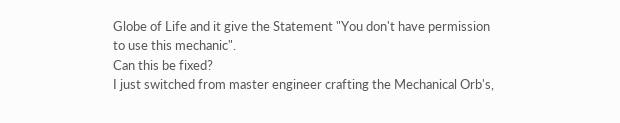Globe of Life and it give the Statement "You don't have permission to use this mechanic".
Can this be fixed?
I just switched from master engineer crafting the Mechanical Orb's,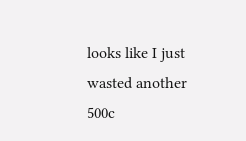looks like I just wasted another 500c